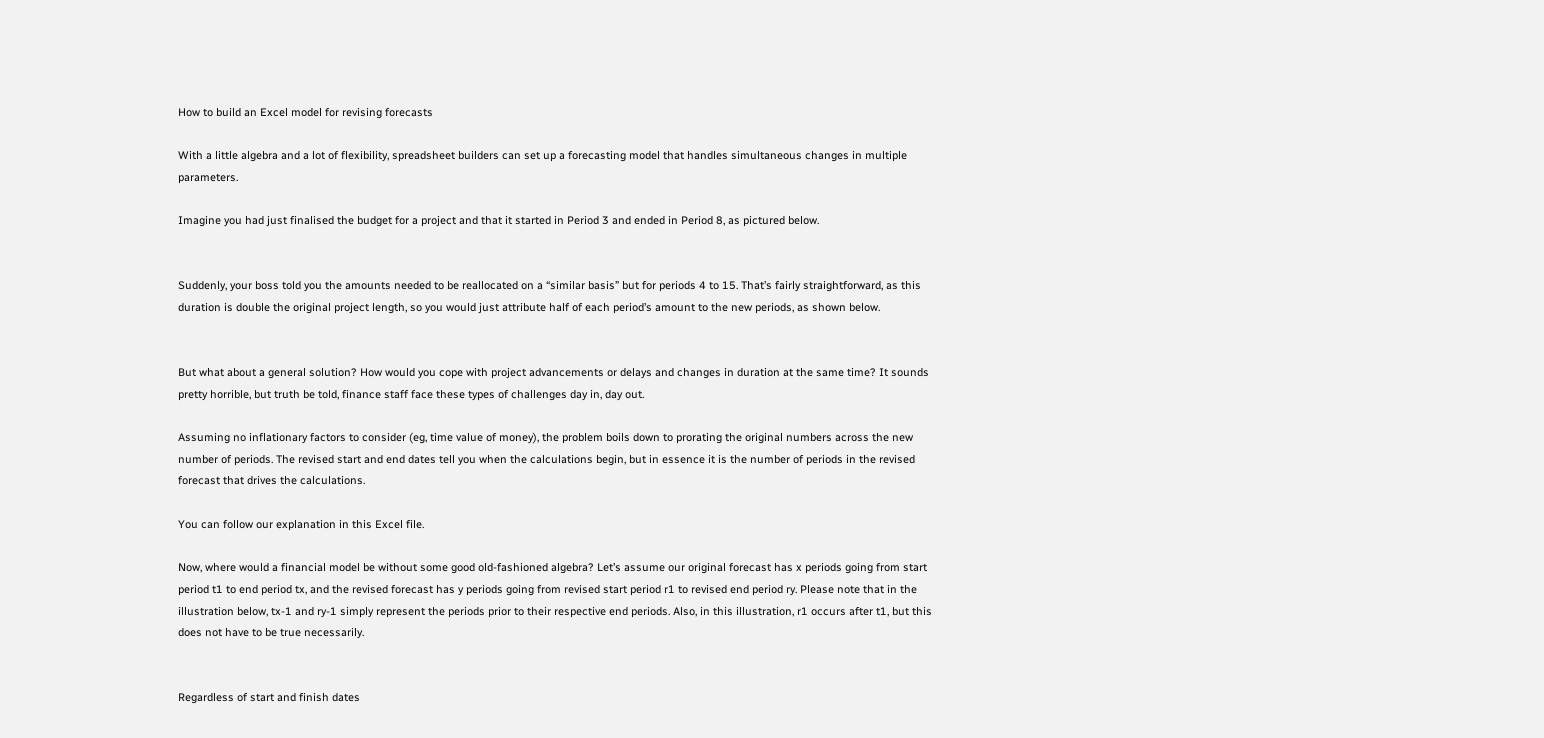How to build an Excel model for revising forecasts

With a little algebra and a lot of flexibility, spreadsheet builders can set up a forecasting model that handles simultaneous changes in multiple parameters.

Imagine you had just finalised the budget for a project and that it started in Period 3 and ended in Period 8, as pictured below.


Suddenly, your boss told you the amounts needed to be reallocated on a “similar basis” but for periods 4 to 15. That’s fairly straightforward, as this duration is double the original project length, so you would just attribute half of each period’s amount to the new periods, as shown below.


But what about a general solution? How would you cope with project advancements or delays and changes in duration at the same time? It sounds pretty horrible, but truth be told, finance staff face these types of challenges day in, day out.

Assuming no inflationary factors to consider (eg, time value of money), the problem boils down to prorating the original numbers across the new number of periods. The revised start and end dates tell you when the calculations begin, but in essence it is the number of periods in the revised forecast that drives the calculations.

You can follow our explanation in this Excel file.

Now, where would a financial model be without some good old-fashioned algebra? Let’s assume our original forecast has x periods going from start period t1 to end period tx, and the revised forecast has y periods going from revised start period r1 to revised end period ry. Please note that in the illustration below, tx-1 and ry-1 simply represent the periods prior to their respective end periods. Also, in this illustration, r1 occurs after t1, but this does not have to be true necessarily.


Regardless of start and finish dates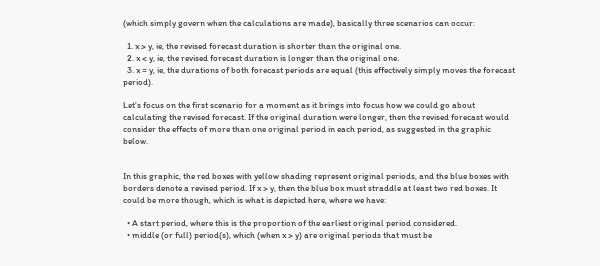(which simply govern when the calculations are made), basically three scenarios can occur:

  1. x > y, ie, the revised forecast duration is shorter than the original one.
  2. x < y, ie, the revised forecast duration is longer than the original one.
  3. x = y, ie, the durations of both forecast periods are equal (this effectively simply moves the forecast period).

Let’s focus on the first scenario for a moment as it brings into focus how we could go about calculating the revised forecast. If the original duration were longer, then the revised forecast would consider the effects of more than one original period in each period, as suggested in the graphic below.


In this graphic, the red boxes with yellow shading represent original periods, and the blue boxes with borders denote a revised period. If x > y, then the blue box must straddle at least two red boxes. It could be more though, which is what is depicted here, where we have:

  • A start period, where this is the proportion of the earliest original period considered.
  • middle (or full) period(s), which (when x > y) are original periods that must be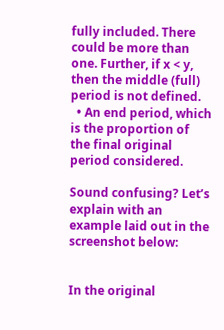fully included. There could be more than one. Further, if x < y, then the middle (full) period is not defined.
  • An end period, which is the proportion of the final original period considered.

Sound confusing? Let’s explain with an example laid out in the screenshot below:


In the original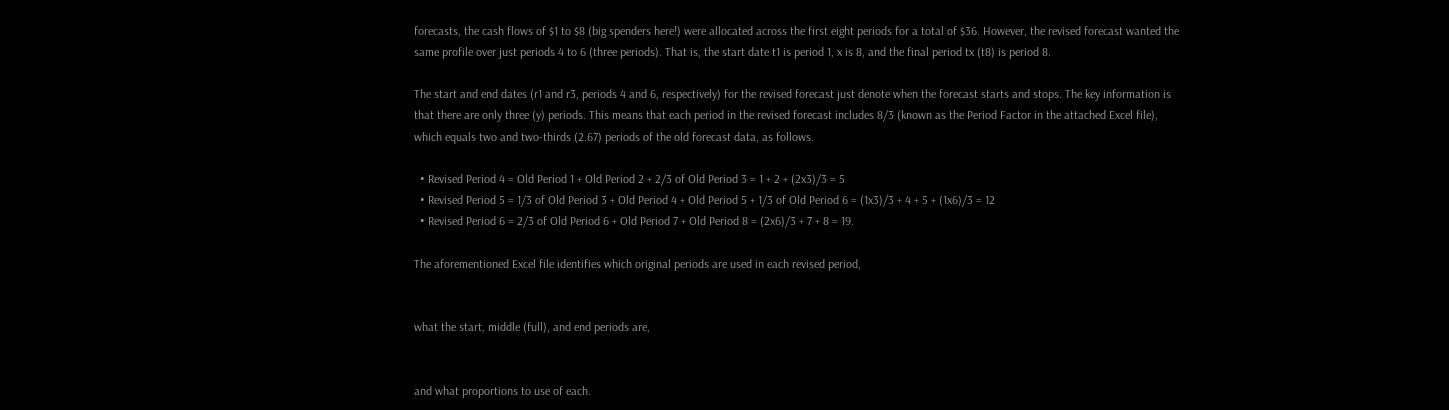forecasts, the cash flows of $1 to $8 (big spenders here!) were allocated across the first eight periods for a total of $36. However, the revised forecast wanted the same profile over just periods 4 to 6 (three periods). That is, the start date t1 is period 1, x is 8, and the final period tx (t8) is period 8.

The start and end dates (r1 and r3, periods 4 and 6, respectively) for the revised forecast just denote when the forecast starts and stops. The key information is that there are only three (y) periods. This means that each period in the revised forecast includes 8/3 (known as the Period Factor in the attached Excel file), which equals two and two-thirds (2.67) periods of the old forecast data, as follows.

  • Revised Period 4 = Old Period 1 + Old Period 2 + 2/3 of Old Period 3 = 1 + 2 + (2x3)/3 = 5
  • Revised Period 5 = 1/3 of Old Period 3 + Old Period 4 + Old Period 5 + 1/3 of Old Period 6 = (1x3)/3 + 4 + 5 + (1x6)/3 = 12
  • Revised Period 6 = 2/3 of Old Period 6 + Old Period 7 + Old Period 8 = (2x6)/3 + 7 + 8 = 19.

The aforementioned Excel file identifies which original periods are used in each revised period,


what the start, middle (full), and end periods are,


and what proportions to use of each.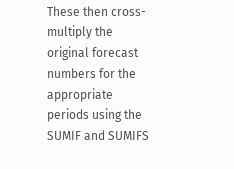These then cross-multiply the original forecast numbers for the appropriate periods using the SUMIF and SUMIFS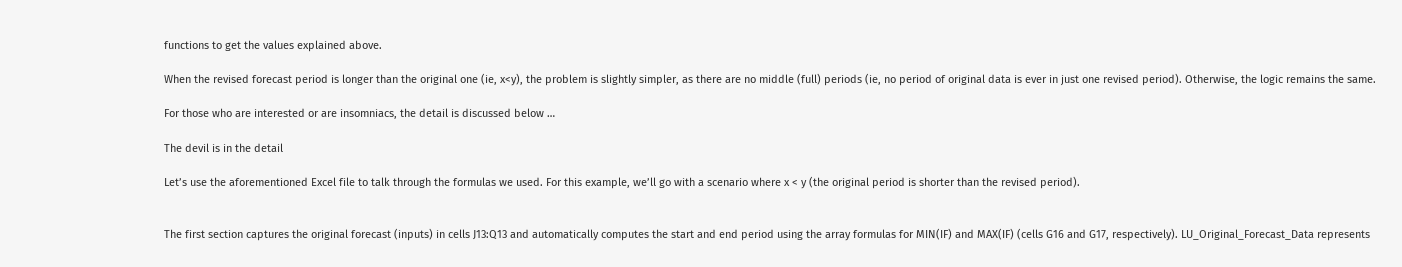functions to get the values explained above.

When the revised forecast period is longer than the original one (ie, x<y), the problem is slightly simpler, as there are no middle (full) periods (ie, no period of original data is ever in just one revised period). Otherwise, the logic remains the same.

For those who are interested or are insomniacs, the detail is discussed below …

The devil is in the detail

Let’s use the aforementioned Excel file to talk through the formulas we used. For this example, we’ll go with a scenario where x < y (the original period is shorter than the revised period).


The first section captures the original forecast (inputs) in cells J13:Q13 and automatically computes the start and end period using the array formulas for MIN(IF) and MAX(IF) (cells G16 and G17, respectively). LU_Original_Forecast_Data represents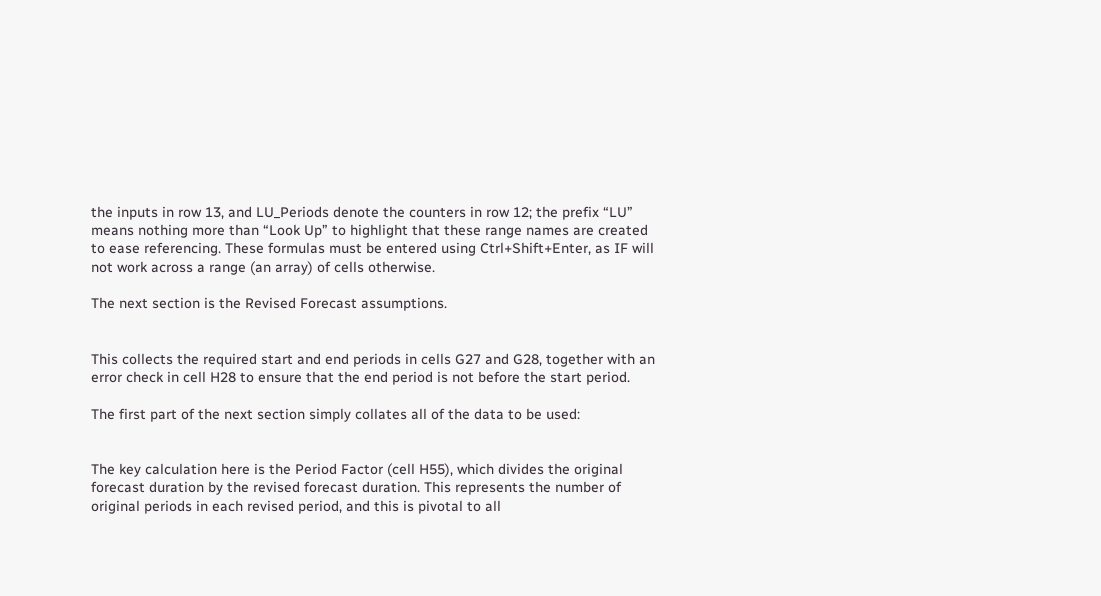the inputs in row 13, and LU_Periods denote the counters in row 12; the prefix “LU” means nothing more than “Look Up” to highlight that these range names are created to ease referencing. These formulas must be entered using Ctrl+Shift+Enter, as IF will not work across a range (an array) of cells otherwise.

The next section is the Revised Forecast assumptions.


This collects the required start and end periods in cells G27 and G28, together with an error check in cell H28 to ensure that the end period is not before the start period.

The first part of the next section simply collates all of the data to be used:


The key calculation here is the Period Factor (cell H55), which divides the original forecast duration by the revised forecast duration. This represents the number of original periods in each revised period, and this is pivotal to all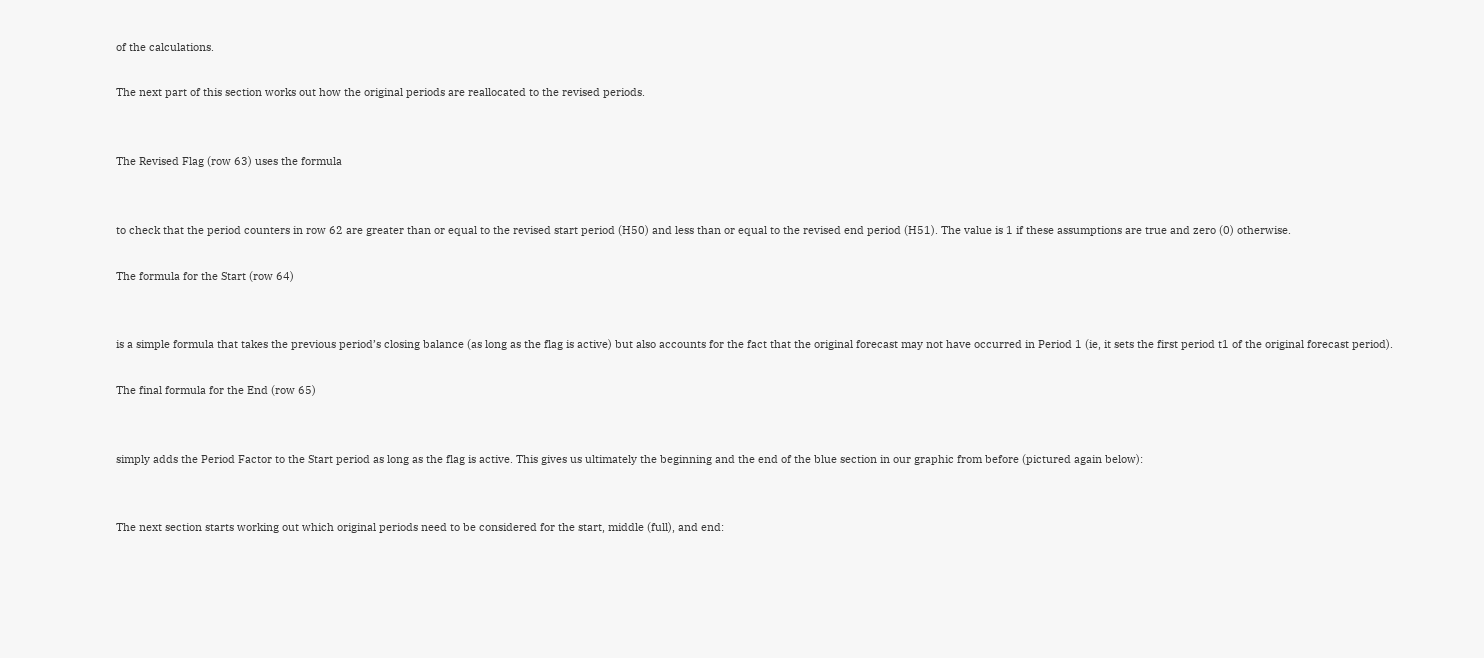of the calculations.

The next part of this section works out how the original periods are reallocated to the revised periods.


The Revised Flag (row 63) uses the formula


to check that the period counters in row 62 are greater than or equal to the revised start period (H50) and less than or equal to the revised end period (H51). The value is 1 if these assumptions are true and zero (0) otherwise.

The formula for the Start (row 64)


is a simple formula that takes the previous period’s closing balance (as long as the flag is active) but also accounts for the fact that the original forecast may not have occurred in Period 1 (ie, it sets the first period t1 of the original forecast period).

The final formula for the End (row 65)


simply adds the Period Factor to the Start period as long as the flag is active. This gives us ultimately the beginning and the end of the blue section in our graphic from before (pictured again below):


The next section starts working out which original periods need to be considered for the start, middle (full), and end: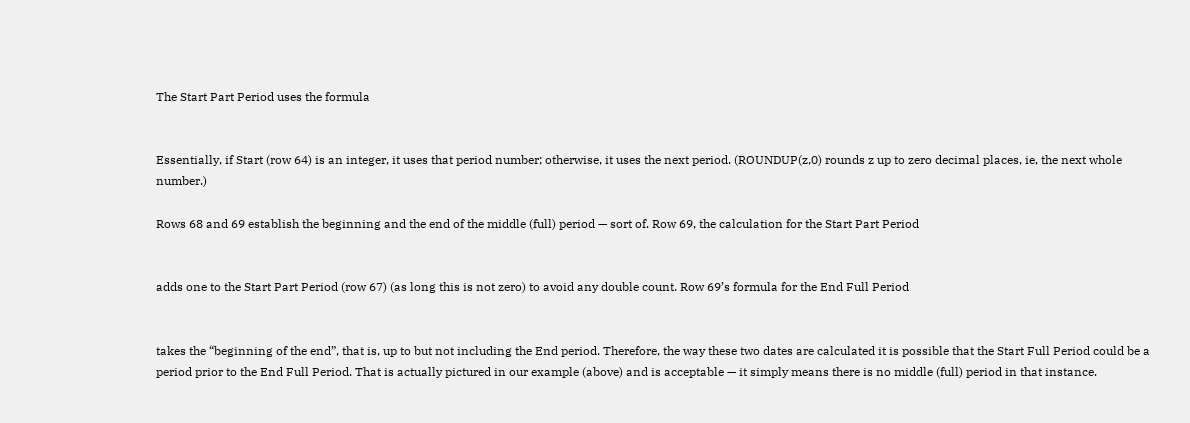The Start Part Period uses the formula


Essentially, if Start (row 64) is an integer, it uses that period number; otherwise, it uses the next period. (ROUNDUP(z,0) rounds z up to zero decimal places, ie, the next whole number.)

Rows 68 and 69 establish the beginning and the end of the middle (full) period — sort of. Row 69, the calculation for the Start Part Period


adds one to the Start Part Period (row 67) (as long this is not zero) to avoid any double count. Row 69’s formula for the End Full Period


takes the “beginning of the end”, that is, up to but not including the End period. Therefore, the way these two dates are calculated it is possible that the Start Full Period could be a period prior to the End Full Period. That is actually pictured in our example (above) and is acceptable — it simply means there is no middle (full) period in that instance.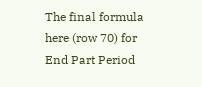The final formula here (row 70) for End Part Period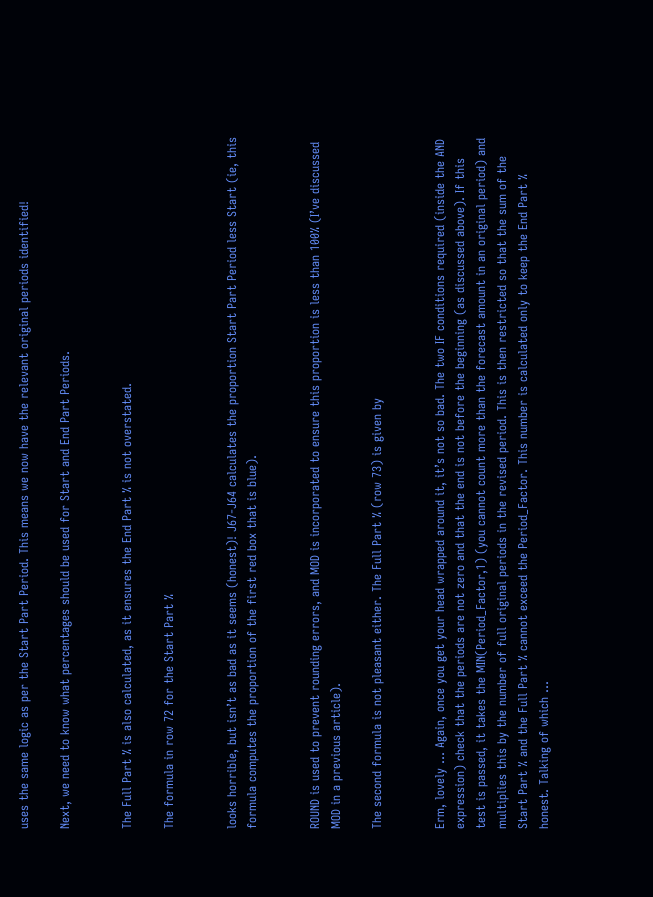uses the same logic as per the Start Part Period. This means we now have the relevant original periods identified!

Next, we need to know what percentages should be used for Start and End Part Periods.


The Full Part % is also calculated, as it ensures the End Part % is not overstated.

The formula in row 72 for the Start Part %


looks horrible, but isn’t as bad as it seems (honest)! J67-J64 calculates the proportion Start Part Period less Start (ie, this formula computes the proportion of the first red box that is blue).


ROUND is used to prevent rounding errors, and MOD is incorporated to ensure this proportion is less than 100% (I’ve discussed MOD in a previous article).

The second formula is not pleasant either. The Full Part % (row 73) is given by


Erm, lovely … Again, once you get your head wrapped around it, it’s not so bad. The two IF conditions required (inside the AND expression) check that the periods are not zero and that the end is not before the beginning (as discussed above). If this test is passed, it takes the MIN(Period_Factor,1) (you cannot count more than the forecast amount in an original period) and multiplies this by the number of full original periods in the revised period. This is then restricted so that the sum of the Start Part % and the Full Part % cannot exceed the Period_Factor. This number is calculated only to keep the End Part % honest. Talking of which …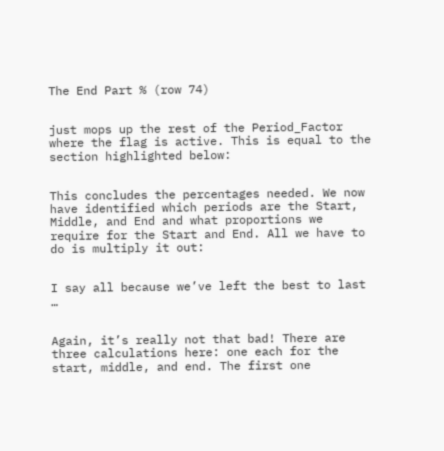The End Part % (row 74)


just mops up the rest of the Period_Factor where the flag is active. This is equal to the section highlighted below:


This concludes the percentages needed. We now have identified which periods are the Start, Middle, and End and what proportions we require for the Start and End. All we have to do is multiply it out:


I say all because we’ve left the best to last …


Again, it’s really not that bad! There are three calculations here: one each for the start, middle, and end. The first one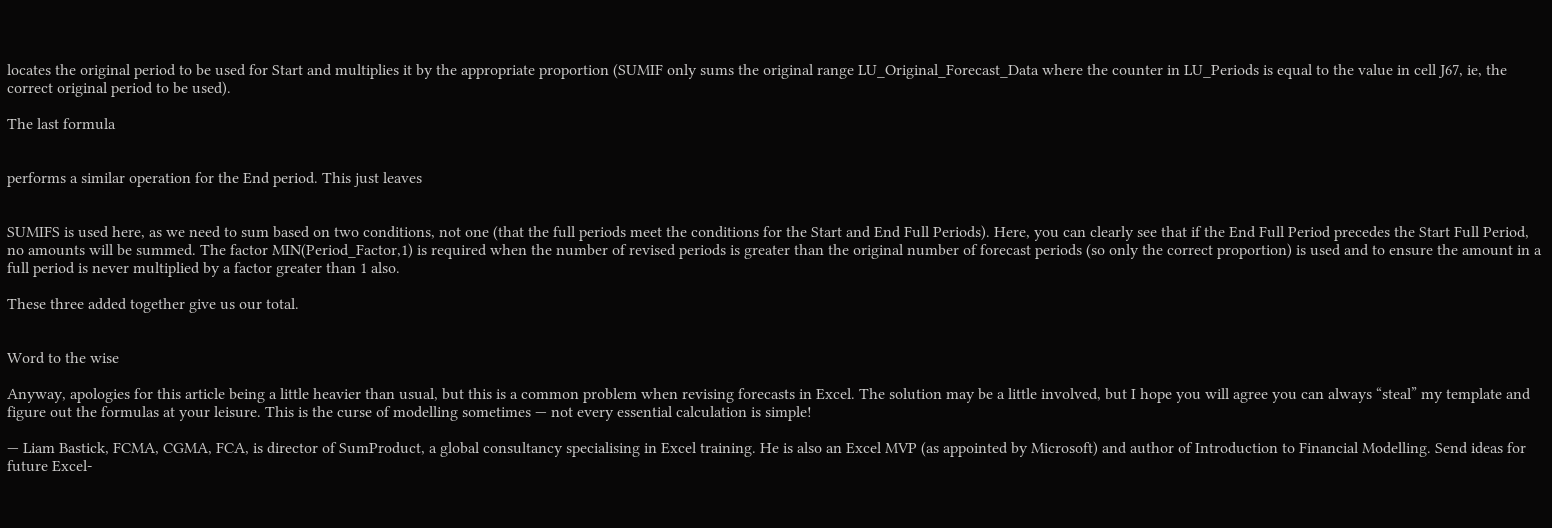locates the original period to be used for Start and multiplies it by the appropriate proportion (SUMIF only sums the original range LU_Original_Forecast_Data where the counter in LU_Periods is equal to the value in cell J67, ie, the correct original period to be used).

The last formula


performs a similar operation for the End period. This just leaves


SUMIFS is used here, as we need to sum based on two conditions, not one (that the full periods meet the conditions for the Start and End Full Periods). Here, you can clearly see that if the End Full Period precedes the Start Full Period, no amounts will be summed. The factor MIN(Period_Factor,1) is required when the number of revised periods is greater than the original number of forecast periods (so only the correct proportion) is used and to ensure the amount in a full period is never multiplied by a factor greater than 1 also.

These three added together give us our total.


Word to the wise

Anyway, apologies for this article being a little heavier than usual, but this is a common problem when revising forecasts in Excel. The solution may be a little involved, but I hope you will agree you can always “steal” my template and figure out the formulas at your leisure. This is the curse of modelling sometimes — not every essential calculation is simple!

— Liam Bastick, FCMA, CGMA, FCA, is director of SumProduct, a global consultancy specialising in Excel training. He is also an Excel MVP (as appointed by Microsoft) and author of Introduction to Financial Modelling. Send ideas for future Excel-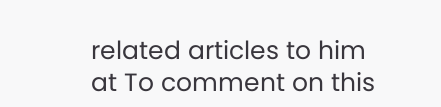related articles to him at To comment on this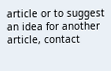article or to suggest an idea for another article, contact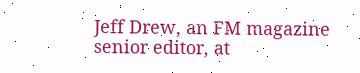Jeff Drew, an FM magazine senior editor, at